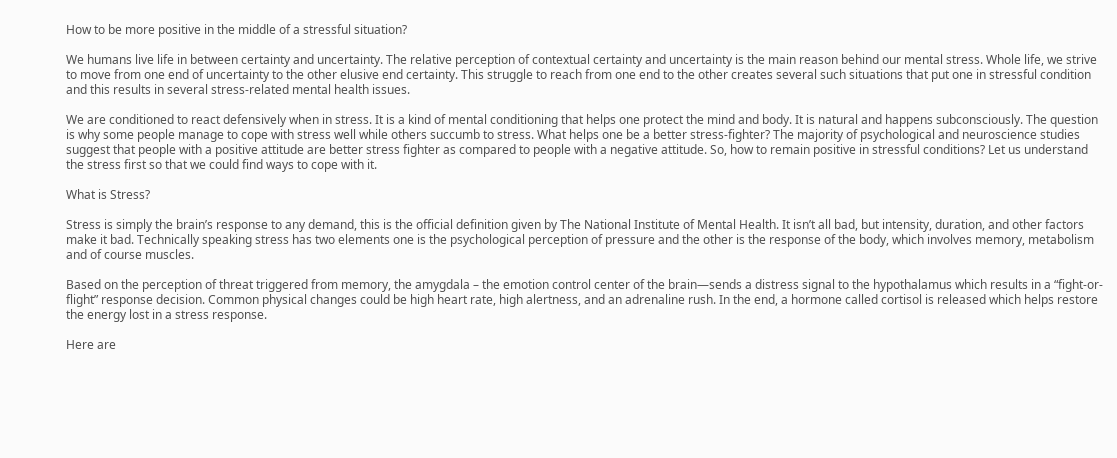How to be more positive in the middle of a stressful situation?

We humans live life in between certainty and uncertainty. The relative perception of contextual certainty and uncertainty is the main reason behind our mental stress. Whole life, we strive to move from one end of uncertainty to the other elusive end certainty. This struggle to reach from one end to the other creates several such situations that put one in stressful condition and this results in several stress-related mental health issues.

We are conditioned to react defensively when in stress. It is a kind of mental conditioning that helps one protect the mind and body. It is natural and happens subconsciously. The question is why some people manage to cope with stress well while others succumb to stress. What helps one be a better stress-fighter? The majority of psychological and neuroscience studies suggest that people with a positive attitude are better stress fighter as compared to people with a negative attitude. So, how to remain positive in stressful conditions? Let us understand the stress first so that we could find ways to cope with it.

What is Stress?

Stress is simply the brain’s response to any demand, this is the official definition given by The National Institute of Mental Health. It isn’t all bad, but intensity, duration, and other factors make it bad. Technically speaking stress has two elements one is the psychological perception of pressure and the other is the response of the body, which involves memory, metabolism and of course muscles.

Based on the perception of threat triggered from memory, the amygdala – the emotion control center of the brain—sends a distress signal to the hypothalamus which results in a “fight-or-flight” response decision. Common physical changes could be high heart rate, high alertness, and an adrenaline rush. In the end, a hormone called cortisol is released which helps restore the energy lost in a stress response.

Here are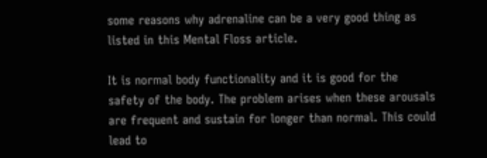some reasons why adrenaline can be a very good thing as listed in this Mental Floss article.

It is normal body functionality and it is good for the safety of the body. The problem arises when these arousals are frequent and sustain for longer than normal. This could lead to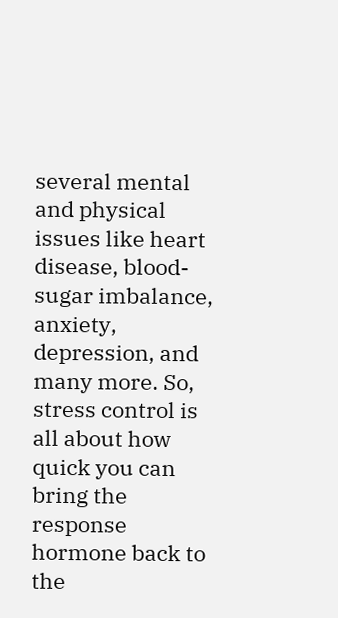several mental and physical issues like heart disease, blood-sugar imbalance, anxiety, depression, and many more. So, stress control is all about how quick you can bring the response hormone back to the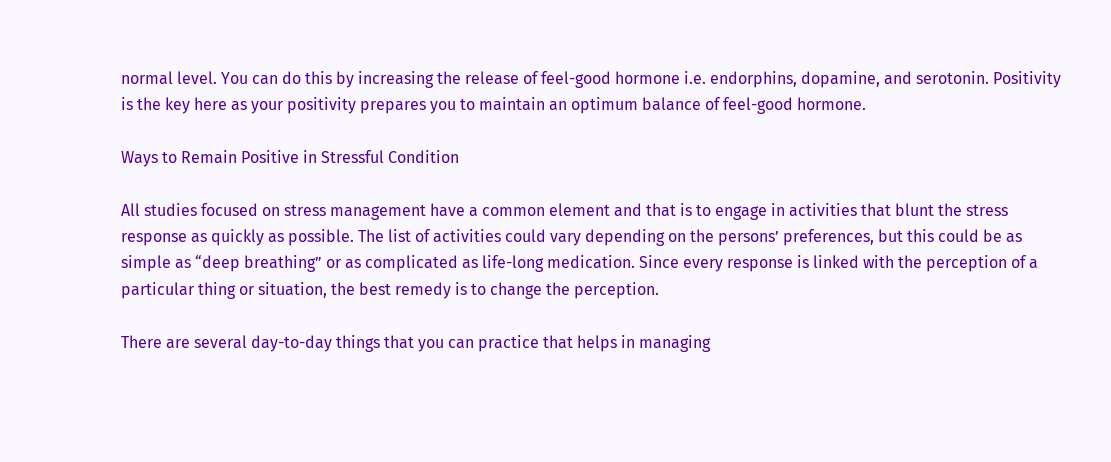normal level. You can do this by increasing the release of feel-good hormone i.e. endorphins, dopamine, and serotonin. Positivity is the key here as your positivity prepares you to maintain an optimum balance of feel-good hormone.

Ways to Remain Positive in Stressful Condition

All studies focused on stress management have a common element and that is to engage in activities that blunt the stress response as quickly as possible. The list of activities could vary depending on the persons’ preferences, but this could be as simple as “deep breathing” or as complicated as life-long medication. Since every response is linked with the perception of a particular thing or situation, the best remedy is to change the perception.

There are several day-to-day things that you can practice that helps in managing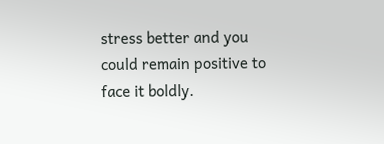stress better and you could remain positive to face it boldly.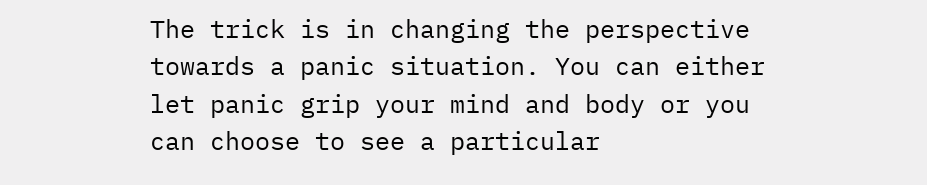The trick is in changing the perspective towards a panic situation. You can either let panic grip your mind and body or you can choose to see a particular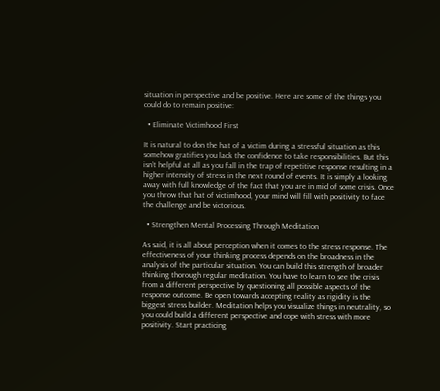situation in perspective and be positive. Here are some of the things you could do to remain positive:

  • Eliminate Victimhood First

It is natural to don the hat of a victim during a stressful situation as this somehow gratifies you lack the confidence to take responsibilities. But this isn’t helpful at all as you fall in the trap of repetitive response resulting in a higher intensity of stress in the next round of events. It is simply a looking away with full knowledge of the fact that you are in mid of some crisis. Once you throw that hat of victimhood, your mind will fill with positivity to face the challenge and be victorious.

  • Strengthen Mental Processing Through Meditation

As said, it is all about perception when it comes to the stress response. The effectiveness of your thinking process depends on the broadness in the analysis of the particular situation. You can build this strength of broader thinking thorough regular meditation. You have to learn to see the crisis from a different perspective by questioning all possible aspects of the response outcome. Be open towards accepting reality as rigidity is the biggest stress builder. Meditation helps you visualize things in neutrality, so you could build a different perspective and cope with stress with more positivity. Start practicing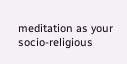meditation as your socio-religious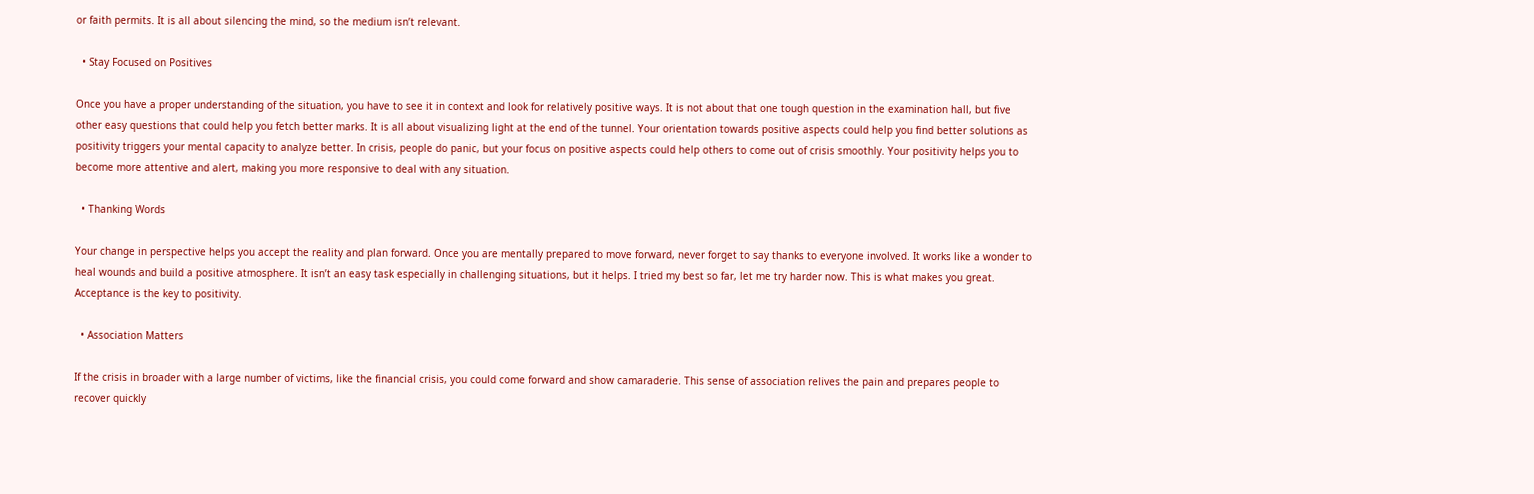or faith permits. It is all about silencing the mind, so the medium isn’t relevant.

  • Stay Focused on Positives

Once you have a proper understanding of the situation, you have to see it in context and look for relatively positive ways. It is not about that one tough question in the examination hall, but five other easy questions that could help you fetch better marks. It is all about visualizing light at the end of the tunnel. Your orientation towards positive aspects could help you find better solutions as positivity triggers your mental capacity to analyze better. In crisis, people do panic, but your focus on positive aspects could help others to come out of crisis smoothly. Your positivity helps you to become more attentive and alert, making you more responsive to deal with any situation.

  • Thanking Words

Your change in perspective helps you accept the reality and plan forward. Once you are mentally prepared to move forward, never forget to say thanks to everyone involved. It works like a wonder to heal wounds and build a positive atmosphere. It isn’t an easy task especially in challenging situations, but it helps. I tried my best so far, let me try harder now. This is what makes you great. Acceptance is the key to positivity.

  • Association Matters

If the crisis in broader with a large number of victims, like the financial crisis, you could come forward and show camaraderie. This sense of association relives the pain and prepares people to recover quickly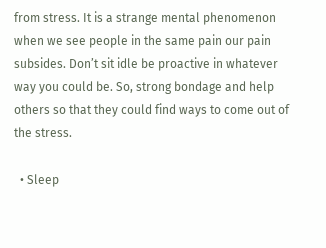from stress. It is a strange mental phenomenon when we see people in the same pain our pain subsides. Don’t sit idle be proactive in whatever way you could be. So, strong bondage and help others so that they could find ways to come out of the stress.

  • Sleep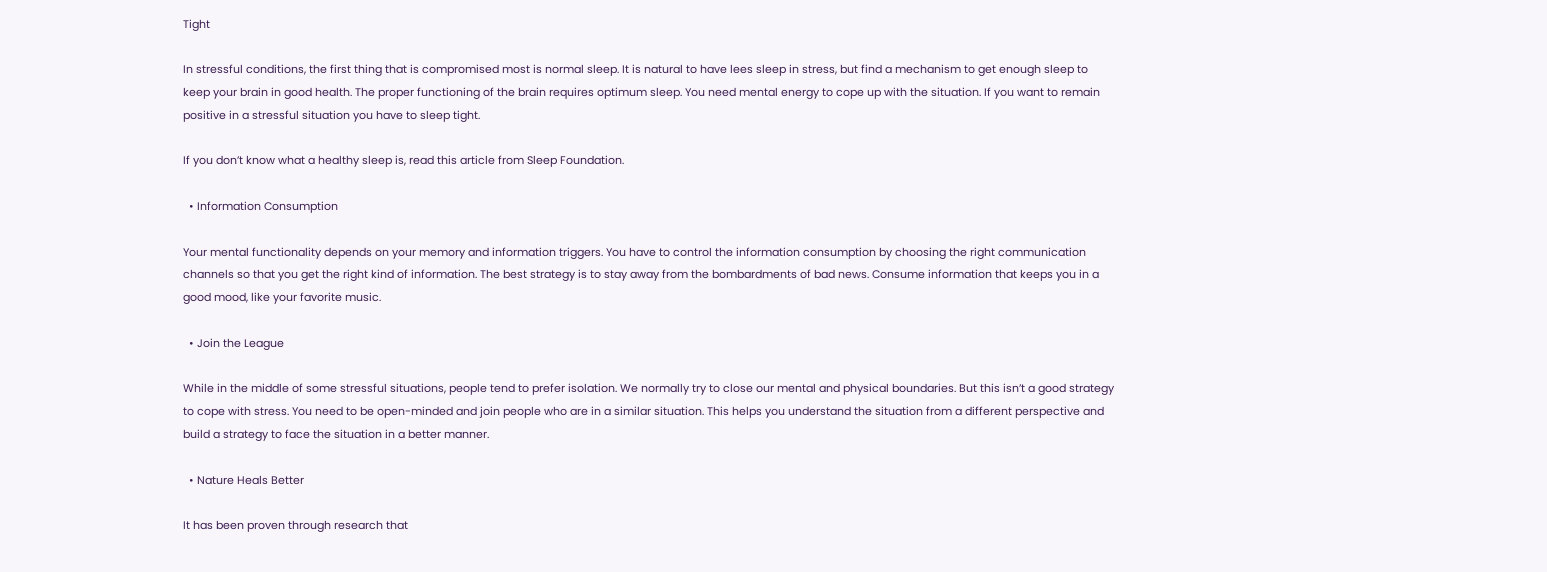Tight

In stressful conditions, the first thing that is compromised most is normal sleep. It is natural to have lees sleep in stress, but find a mechanism to get enough sleep to keep your brain in good health. The proper functioning of the brain requires optimum sleep. You need mental energy to cope up with the situation. If you want to remain positive in a stressful situation you have to sleep tight.

If you don’t know what a healthy sleep is, read this article from Sleep Foundation.

  • Information Consumption

Your mental functionality depends on your memory and information triggers. You have to control the information consumption by choosing the right communication channels so that you get the right kind of information. The best strategy is to stay away from the bombardments of bad news. Consume information that keeps you in a good mood, like your favorite music.

  • Join the League

While in the middle of some stressful situations, people tend to prefer isolation. We normally try to close our mental and physical boundaries. But this isn’t a good strategy to cope with stress. You need to be open-minded and join people who are in a similar situation. This helps you understand the situation from a different perspective and build a strategy to face the situation in a better manner.

  • Nature Heals Better

It has been proven through research that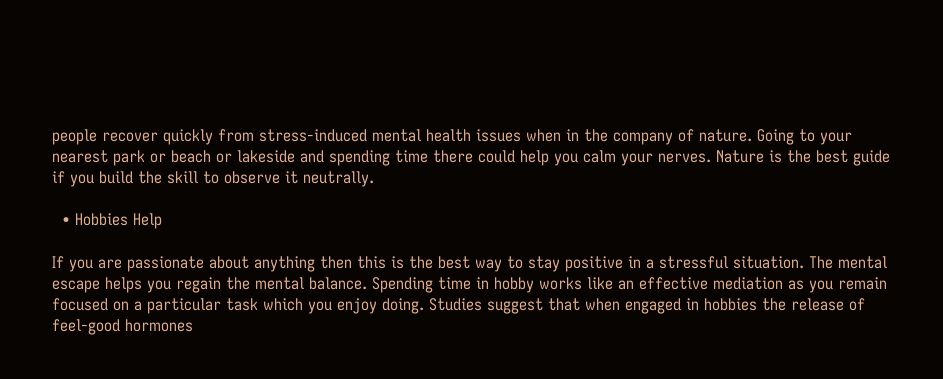people recover quickly from stress-induced mental health issues when in the company of nature. Going to your nearest park or beach or lakeside and spending time there could help you calm your nerves. Nature is the best guide if you build the skill to observe it neutrally.

  • Hobbies Help

If you are passionate about anything then this is the best way to stay positive in a stressful situation. The mental escape helps you regain the mental balance. Spending time in hobby works like an effective mediation as you remain focused on a particular task which you enjoy doing. Studies suggest that when engaged in hobbies the release of feel-good hormones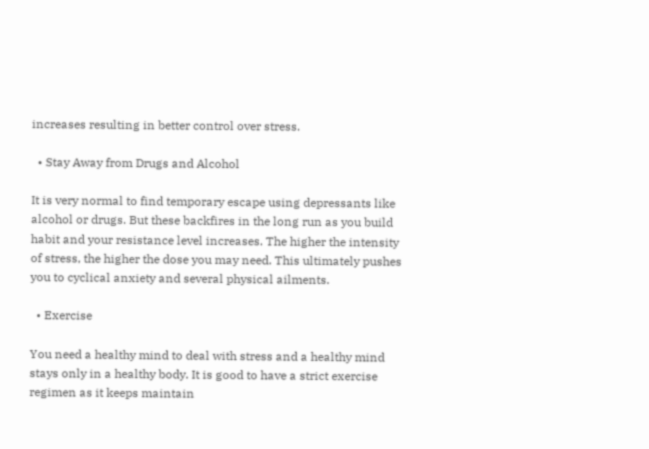increases resulting in better control over stress.

  • Stay Away from Drugs and Alcohol

It is very normal to find temporary escape using depressants like alcohol or drugs. But these backfires in the long run as you build habit and your resistance level increases. The higher the intensity of stress, the higher the dose you may need. This ultimately pushes you to cyclical anxiety and several physical ailments.

  • Exercise

You need a healthy mind to deal with stress and a healthy mind stays only in a healthy body. It is good to have a strict exercise regimen as it keeps maintain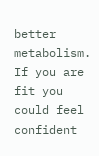better metabolism. If you are fit you could feel confident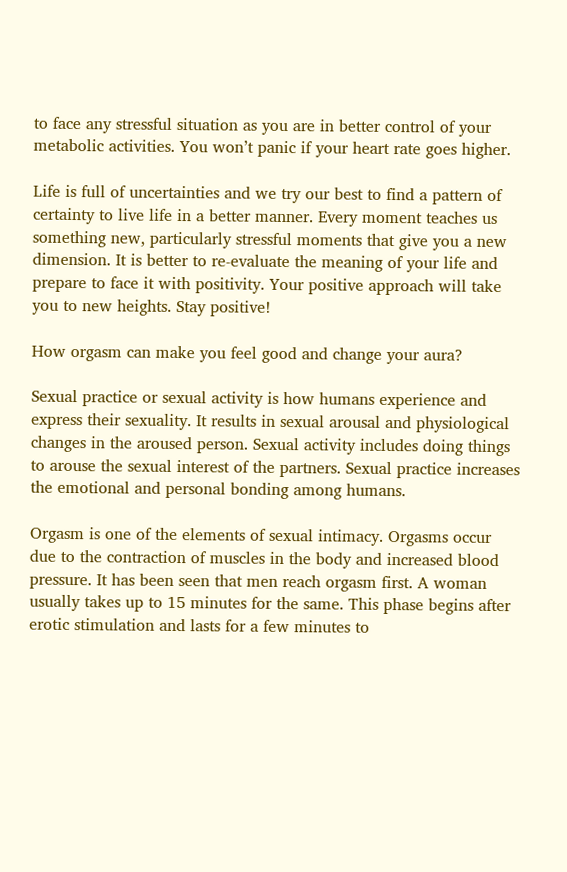to face any stressful situation as you are in better control of your metabolic activities. You won’t panic if your heart rate goes higher.

Life is full of uncertainties and we try our best to find a pattern of certainty to live life in a better manner. Every moment teaches us something new, particularly stressful moments that give you a new dimension. It is better to re-evaluate the meaning of your life and prepare to face it with positivity. Your positive approach will take you to new heights. Stay positive!

How orgasm can make you feel good and change your aura?

Sexual practice or sexual activity is how humans experience and express their sexuality. It results in sexual arousal and physiological changes in the aroused person. Sexual activity includes doing things to arouse the sexual interest of the partners. Sexual practice increases the emotional and personal bonding among humans.

Orgasm is one of the elements of sexual intimacy. Orgasms occur due to the contraction of muscles in the body and increased blood pressure. It has been seen that men reach orgasm first. A woman usually takes up to 15 minutes for the same. This phase begins after erotic stimulation and lasts for a few minutes to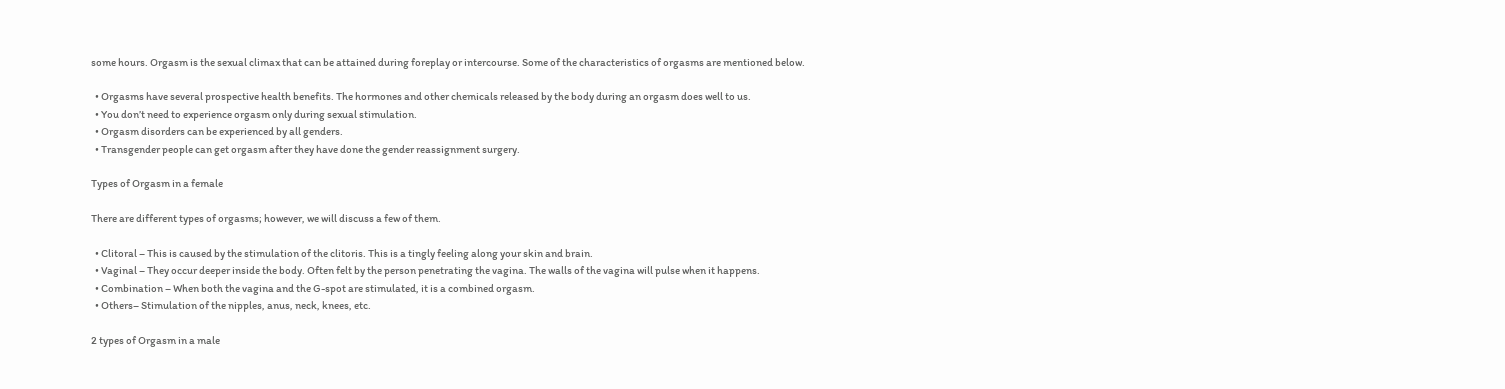some hours. Orgasm is the sexual climax that can be attained during foreplay or intercourse. Some of the characteristics of orgasms are mentioned below.

  • Orgasms have several prospective health benefits. The hormones and other chemicals released by the body during an orgasm does well to us.
  • You don’t need to experience orgasm only during sexual stimulation.
  • Orgasm disorders can be experienced by all genders.
  • Transgender people can get orgasm after they have done the gender reassignment surgery.

Types of Orgasm in a female

There are different types of orgasms; however, we will discuss a few of them.

  • Clitoral – This is caused by the stimulation of the clitoris. This is a tingly feeling along your skin and brain.
  • Vaginal – They occur deeper inside the body. Often felt by the person penetrating the vagina. The walls of the vagina will pulse when it happens.
  • Combination – When both the vagina and the G-spot are stimulated, it is a combined orgasm.
  • Others– Stimulation of the nipples, anus, neck, knees, etc.

2 types of Orgasm in a male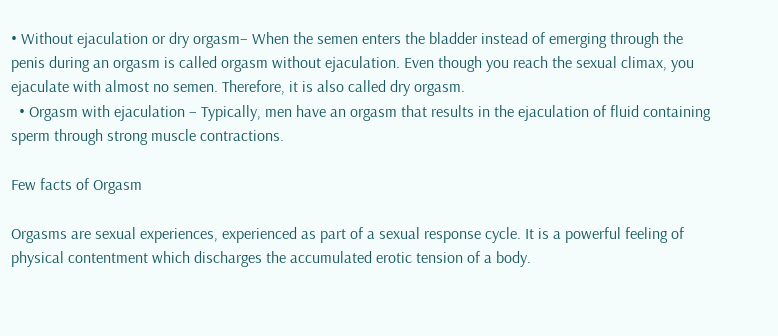• Without ejaculation or dry orgasm– When the semen enters the bladder instead of emerging through the penis during an orgasm is called orgasm without ejaculation. Even though you reach the sexual climax, you ejaculate with almost no semen. Therefore, it is also called dry orgasm.
  • Orgasm with ejaculation – Typically, men have an orgasm that results in the ejaculation of fluid containing sperm through strong muscle contractions.

Few facts of Orgasm

Orgasms are sexual experiences, experienced as part of a sexual response cycle. It is a powerful feeling of physical contentment which discharges the accumulated erotic tension of a body.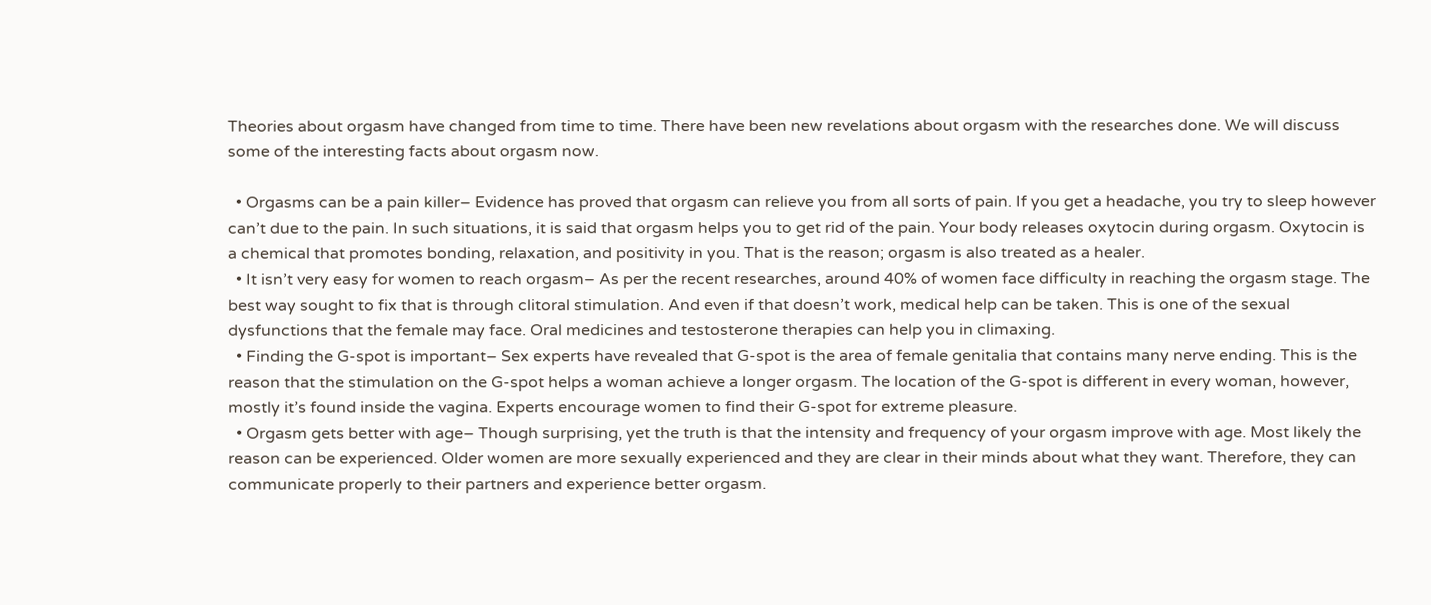Theories about orgasm have changed from time to time. There have been new revelations about orgasm with the researches done. We will discuss some of the interesting facts about orgasm now.

  • Orgasms can be a pain killer– Evidence has proved that orgasm can relieve you from all sorts of pain. If you get a headache, you try to sleep however can’t due to the pain. In such situations, it is said that orgasm helps you to get rid of the pain. Your body releases oxytocin during orgasm. Oxytocin is a chemical that promotes bonding, relaxation, and positivity in you. That is the reason; orgasm is also treated as a healer.
  • It isn’t very easy for women to reach orgasm– As per the recent researches, around 40% of women face difficulty in reaching the orgasm stage. The best way sought to fix that is through clitoral stimulation. And even if that doesn’t work, medical help can be taken. This is one of the sexual dysfunctions that the female may face. Oral medicines and testosterone therapies can help you in climaxing.
  • Finding the G-spot is important– Sex experts have revealed that G-spot is the area of female genitalia that contains many nerve ending. This is the reason that the stimulation on the G-spot helps a woman achieve a longer orgasm. The location of the G-spot is different in every woman, however, mostly it’s found inside the vagina. Experts encourage women to find their G-spot for extreme pleasure.
  • Orgasm gets better with age– Though surprising, yet the truth is that the intensity and frequency of your orgasm improve with age. Most likely the reason can be experienced. Older women are more sexually experienced and they are clear in their minds about what they want. Therefore, they can communicate properly to their partners and experience better orgasm.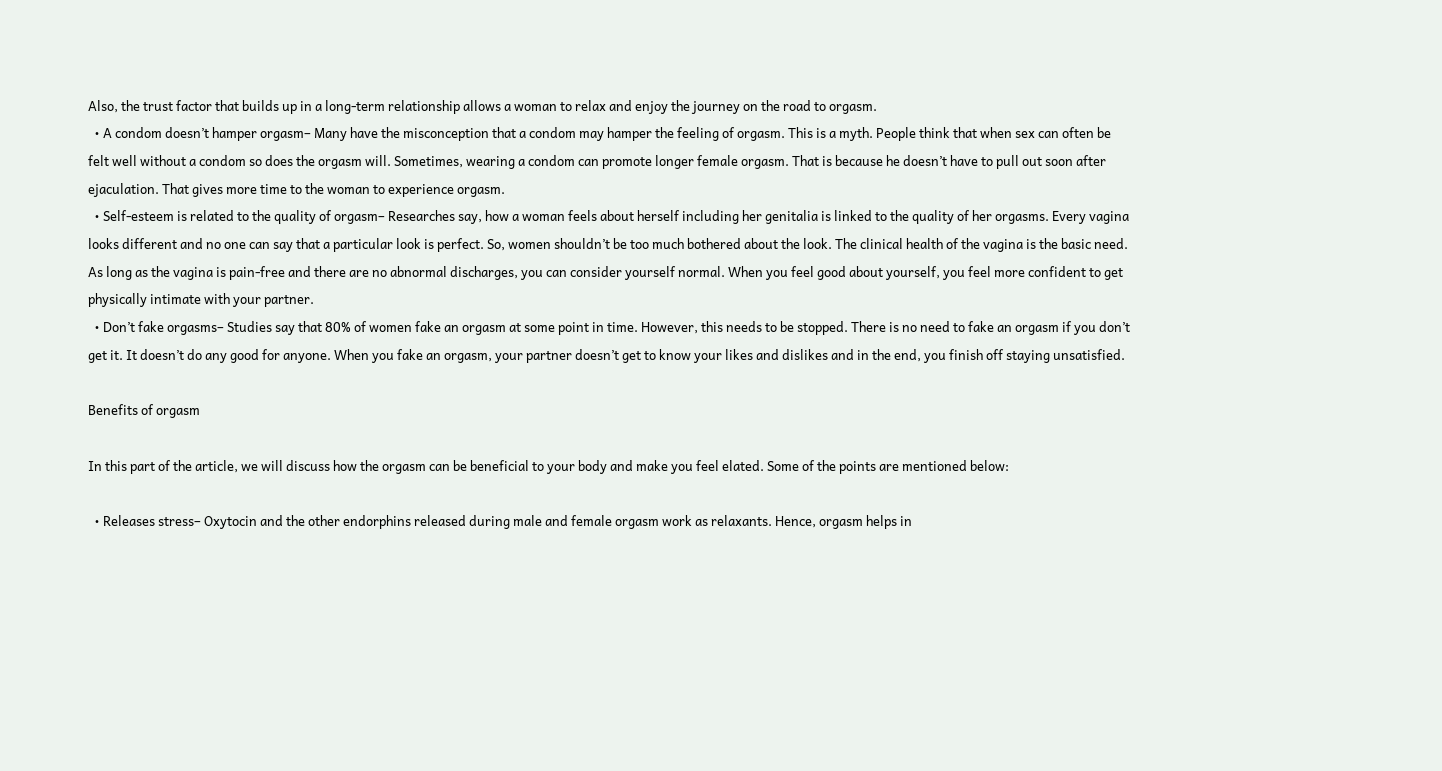Also, the trust factor that builds up in a long-term relationship allows a woman to relax and enjoy the journey on the road to orgasm.
  • A condom doesn’t hamper orgasm– Many have the misconception that a condom may hamper the feeling of orgasm. This is a myth. People think that when sex can often be felt well without a condom so does the orgasm will. Sometimes, wearing a condom can promote longer female orgasm. That is because he doesn’t have to pull out soon after ejaculation. That gives more time to the woman to experience orgasm.
  • Self-esteem is related to the quality of orgasm– Researches say, how a woman feels about herself including her genitalia is linked to the quality of her orgasms. Every vagina looks different and no one can say that a particular look is perfect. So, women shouldn’t be too much bothered about the look. The clinical health of the vagina is the basic need. As long as the vagina is pain-free and there are no abnormal discharges, you can consider yourself normal. When you feel good about yourself, you feel more confident to get physically intimate with your partner.
  • Don’t fake orgasms– Studies say that 80% of women fake an orgasm at some point in time. However, this needs to be stopped. There is no need to fake an orgasm if you don’t get it. It doesn’t do any good for anyone. When you fake an orgasm, your partner doesn’t get to know your likes and dislikes and in the end, you finish off staying unsatisfied.

Benefits of orgasm

In this part of the article, we will discuss how the orgasm can be beneficial to your body and make you feel elated. Some of the points are mentioned below:

  • Releases stress– Oxytocin and the other endorphins released during male and female orgasm work as relaxants. Hence, orgasm helps in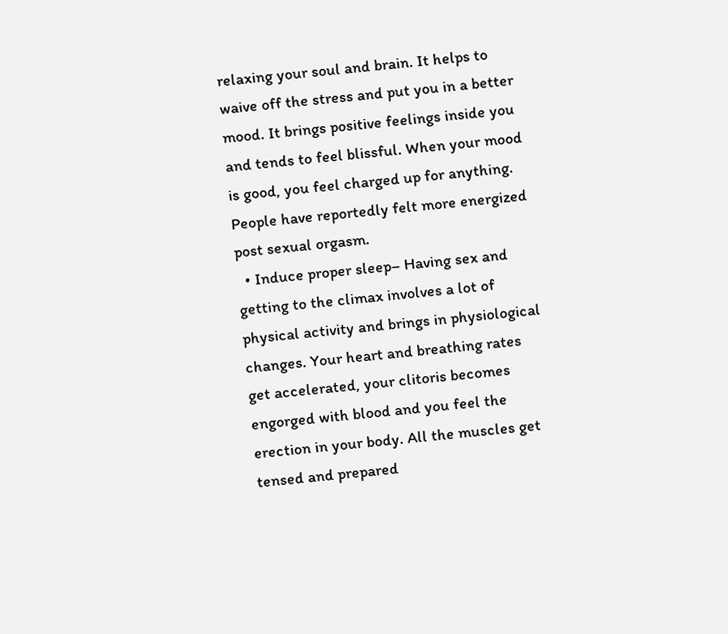relaxing your soul and brain. It helps to waive off the stress and put you in a better mood. It brings positive feelings inside you and tends to feel blissful. When your mood is good, you feel charged up for anything. People have reportedly felt more energized post sexual orgasm.
  • Induce proper sleep– Having sex and getting to the climax involves a lot of physical activity and brings in physiological changes. Your heart and breathing rates get accelerated, your clitoris becomes engorged with blood and you feel the erection in your body. All the muscles get tensed and prepared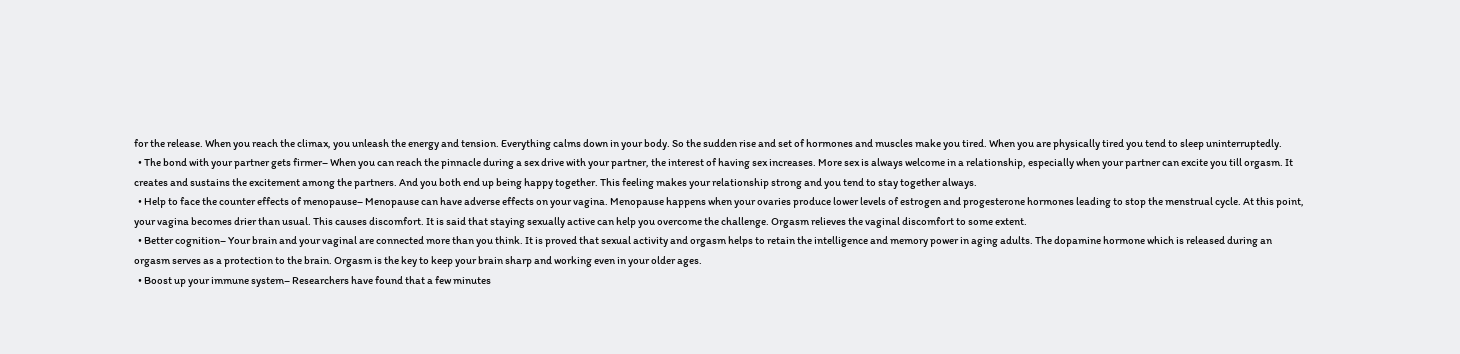for the release. When you reach the climax, you unleash the energy and tension. Everything calms down in your body. So the sudden rise and set of hormones and muscles make you tired. When you are physically tired you tend to sleep uninterruptedly.
  • The bond with your partner gets firmer– When you can reach the pinnacle during a sex drive with your partner, the interest of having sex increases. More sex is always welcome in a relationship, especially when your partner can excite you till orgasm. It creates and sustains the excitement among the partners. And you both end up being happy together. This feeling makes your relationship strong and you tend to stay together always.
  • Help to face the counter effects of menopause– Menopause can have adverse effects on your vagina. Menopause happens when your ovaries produce lower levels of estrogen and progesterone hormones leading to stop the menstrual cycle. At this point, your vagina becomes drier than usual. This causes discomfort. It is said that staying sexually active can help you overcome the challenge. Orgasm relieves the vaginal discomfort to some extent.
  • Better cognition– Your brain and your vaginal are connected more than you think. It is proved that sexual activity and orgasm helps to retain the intelligence and memory power in aging adults. The dopamine hormone which is released during an orgasm serves as a protection to the brain. Orgasm is the key to keep your brain sharp and working even in your older ages.
  • Boost up your immune system– Researchers have found that a few minutes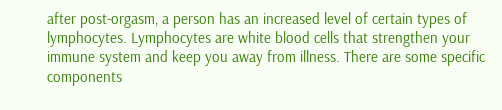after post-orgasm, a person has an increased level of certain types of lymphocytes. Lymphocytes are white blood cells that strengthen your immune system and keep you away from illness. There are some specific components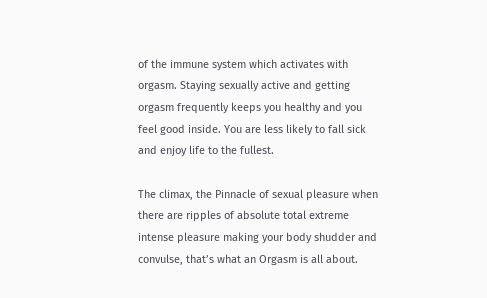of the immune system which activates with orgasm. Staying sexually active and getting orgasm frequently keeps you healthy and you feel good inside. You are less likely to fall sick and enjoy life to the fullest.

The climax, the Pinnacle of sexual pleasure when there are ripples of absolute total extreme intense pleasure making your body shudder and convulse, that’s what an Orgasm is all about.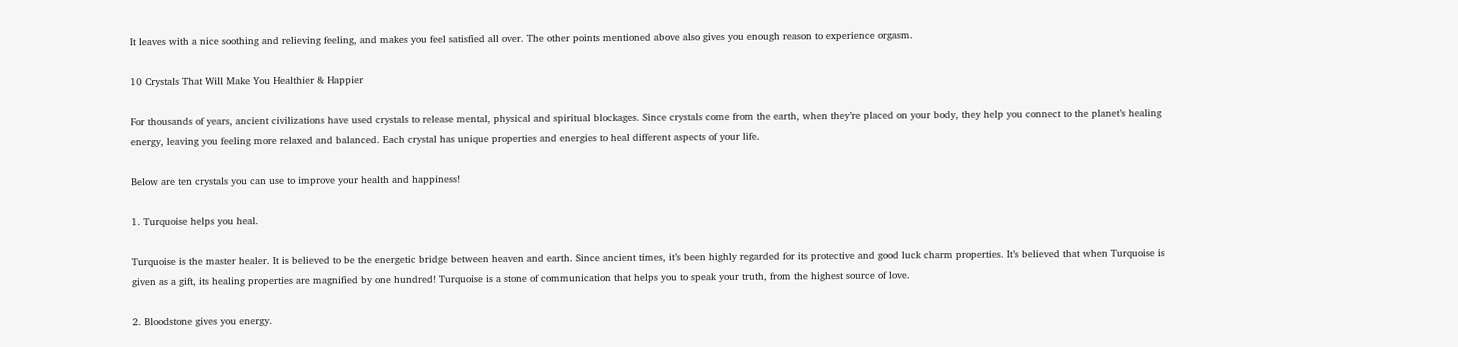It leaves with a nice soothing and relieving feeling, and makes you feel satisfied all over. The other points mentioned above also gives you enough reason to experience orgasm.

10 Crystals That Will Make You Healthier & Happier

For thousands of years, ancient civilizations have used crystals to release mental, physical and spiritual blockages. Since crystals come from the earth, when they’re placed on your body, they help you connect to the planet’s healing energy, leaving you feeling more relaxed and balanced. Each crystal has unique properties and energies to heal different aspects of your life.

Below are ten crystals you can use to improve your health and happiness!

1. Turquoise helps you heal.

Turquoise is the master healer. It is believed to be the energetic bridge between heaven and earth. Since ancient times, it’s been highly regarded for its protective and good luck charm properties. It’s believed that when Turquoise is given as a gift, its healing properties are magnified by one hundred! Turquoise is a stone of communication that helps you to speak your truth, from the highest source of love.

2. Bloodstone gives you energy.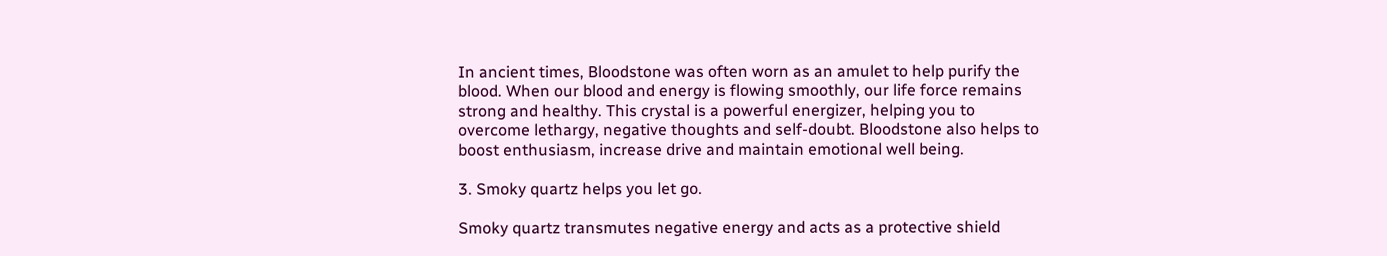In ancient times, Bloodstone was often worn as an amulet to help purify the blood. When our blood and energy is flowing smoothly, our life force remains strong and healthy. This crystal is a powerful energizer, helping you to overcome lethargy, negative thoughts and self-doubt. Bloodstone also helps to boost enthusiasm, increase drive and maintain emotional well being.

3. Smoky quartz helps you let go.

Smoky quartz transmutes negative energy and acts as a protective shield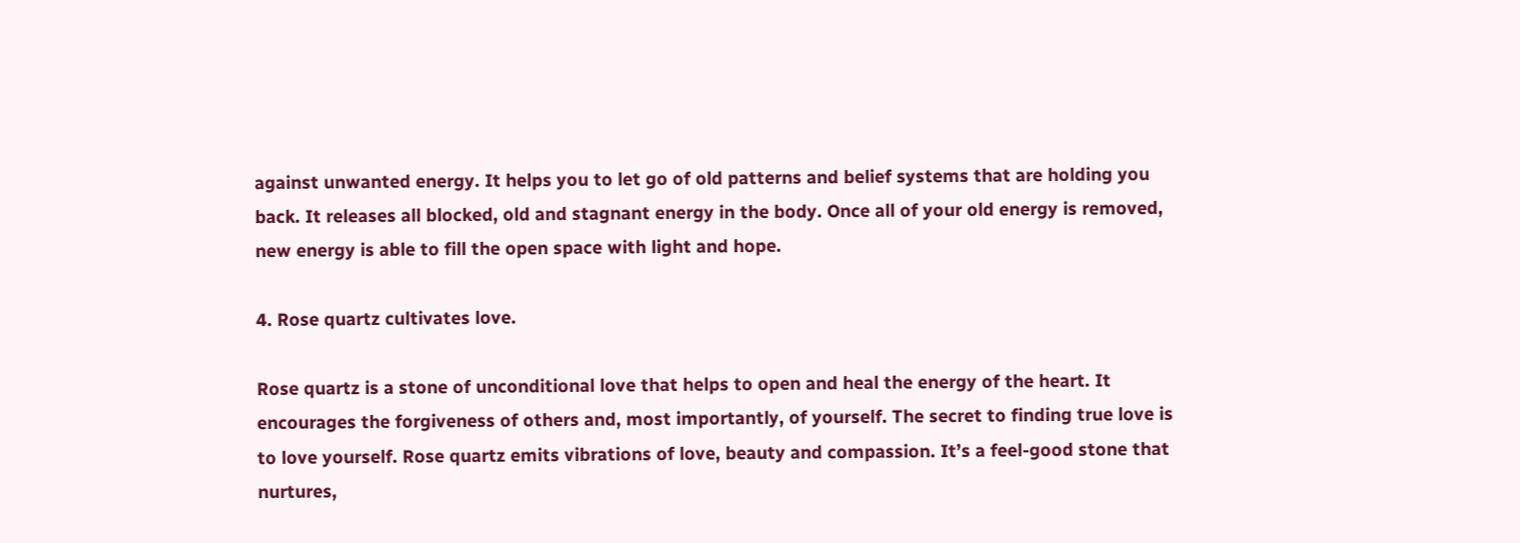against unwanted energy. It helps you to let go of old patterns and belief systems that are holding you back. It releases all blocked, old and stagnant energy in the body. Once all of your old energy is removed, new energy is able to fill the open space with light and hope.

4. Rose quartz cultivates love.

Rose quartz is a stone of unconditional love that helps to open and heal the energy of the heart. It encourages the forgiveness of others and, most importantly, of yourself. The secret to finding true love is to love yourself. Rose quartz emits vibrations of love, beauty and compassion. It’s a feel-good stone that nurtures,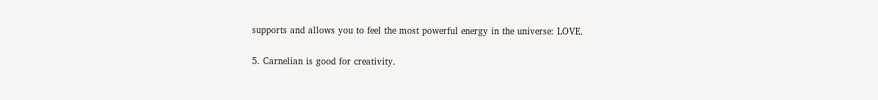supports and allows you to feel the most powerful energy in the universe: LOVE.

5. Carnelian is good for creativity.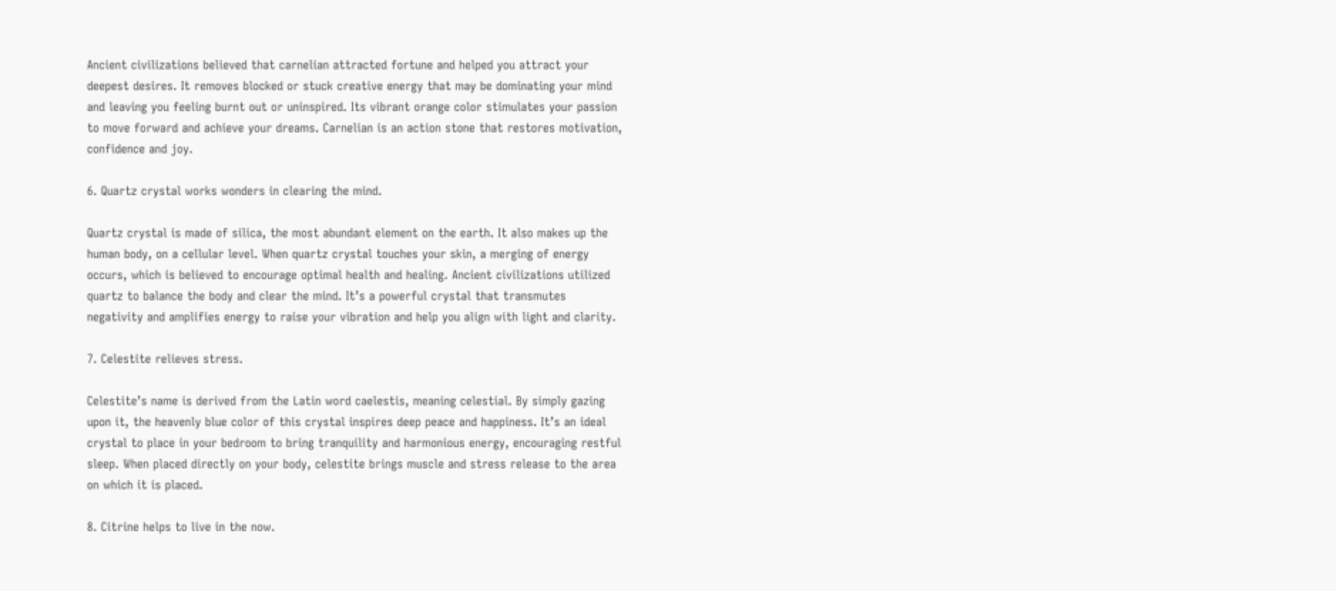Ancient civilizations believed that carnelian attracted fortune and helped you attract your deepest desires. It removes blocked or stuck creative energy that may be dominating your mind and leaving you feeling burnt out or uninspired. Its vibrant orange color stimulates your passion to move forward and achieve your dreams. Carnelian is an action stone that restores motivation, confidence and joy.

6. Quartz crystal works wonders in clearing the mind.

Quartz crystal is made of silica, the most abundant element on the earth. It also makes up the human body, on a cellular level. When quartz crystal touches your skin, a merging of energy occurs, which is believed to encourage optimal health and healing. Ancient civilizations utilized quartz to balance the body and clear the mind. It’s a powerful crystal that transmutes negativity and amplifies energy to raise your vibration and help you align with light and clarity.

7. Celestite relieves stress.

Celestite’s name is derived from the Latin word caelestis, meaning celestial. By simply gazing upon it, the heavenly blue color of this crystal inspires deep peace and happiness. It’s an ideal crystal to place in your bedroom to bring tranquility and harmonious energy, encouraging restful sleep. When placed directly on your body, celestite brings muscle and stress release to the area on which it is placed.

8. Citrine helps to live in the now.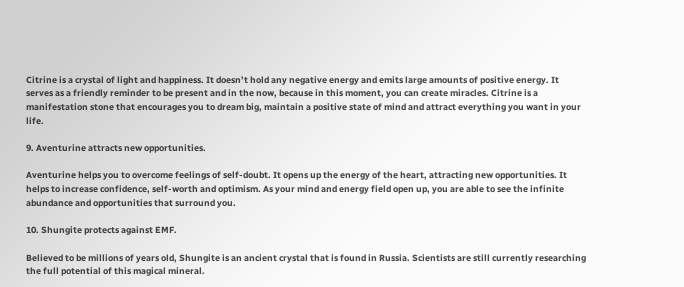Citrine is a crystal of light and happiness. It doesn’t hold any negative energy and emits large amounts of positive energy. It serves as a friendly reminder to be present and in the now, because in this moment, you can create miracles. Citrine is a manifestation stone that encourages you to dream big, maintain a positive state of mind and attract everything you want in your life.

9. Aventurine attracts new opportunities.

Aventurine helps you to overcome feelings of self-doubt. It opens up the energy of the heart, attracting new opportunities. It helps to increase confidence, self-worth and optimism. As your mind and energy field open up, you are able to see the infinite abundance and opportunities that surround you.

10. Shungite protects against EMF.

Believed to be millions of years old, Shungite is an ancient crystal that is found in Russia. Scientists are still currently researching the full potential of this magical mineral.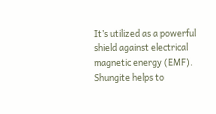It’s utilized as a powerful shield against electrical magnetic energy (EMF). Shungite helps to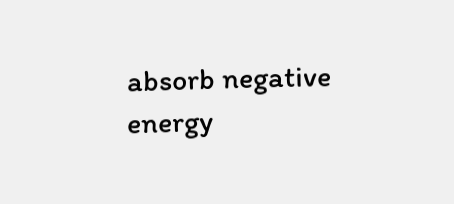absorb negative energy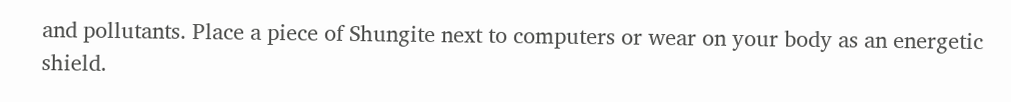and pollutants. Place a piece of Shungite next to computers or wear on your body as an energetic shield.